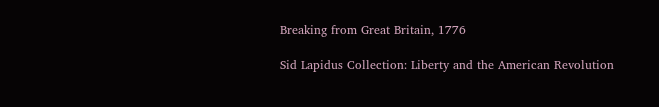Breaking from Great Britain, 1776

Sid Lapidus Collection: Liberty and the American Revolution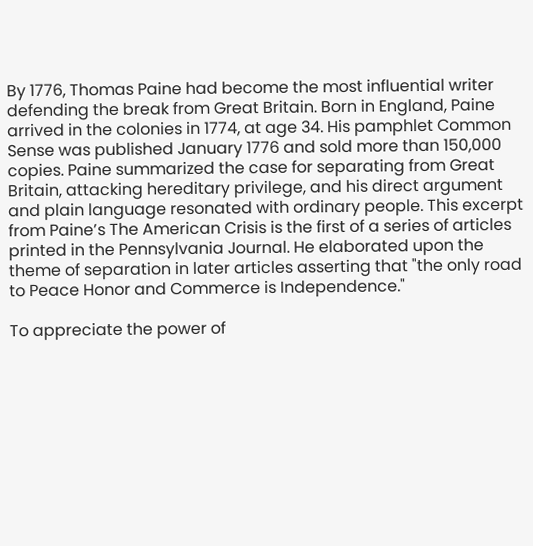By 1776, Thomas Paine had become the most influential writer defending the break from Great Britain. Born in England, Paine arrived in the colonies in 1774, at age 34. His pamphlet Common Sense was published January 1776 and sold more than 150,000 copies. Paine summarized the case for separating from Great Britain, attacking hereditary privilege, and his direct argument and plain language resonated with ordinary people. This excerpt from Paine’s The American Crisis is the first of a series of articles printed in the Pennsylvania Journal. He elaborated upon the theme of separation in later articles asserting that "the only road to Peace Honor and Commerce is Independence."

To appreciate the power of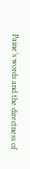Paine’s words and the directness of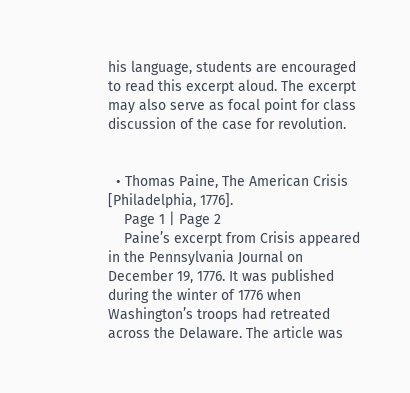his language, students are encouraged to read this excerpt aloud. The excerpt may also serve as focal point for class discussion of the case for revolution.


  • Thomas Paine, The American Crisis [Philadelphia, 1776].
    Page 1 | Page 2
    Paine’s excerpt from Crisis appeared in the Pennsylvania Journal on December 19, 1776. It was published during the winter of 1776 when Washington’s troops had retreated across the Delaware. The article was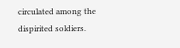circulated among the dispirited soldiers.